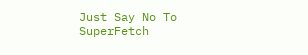Just Say No To SuperFetch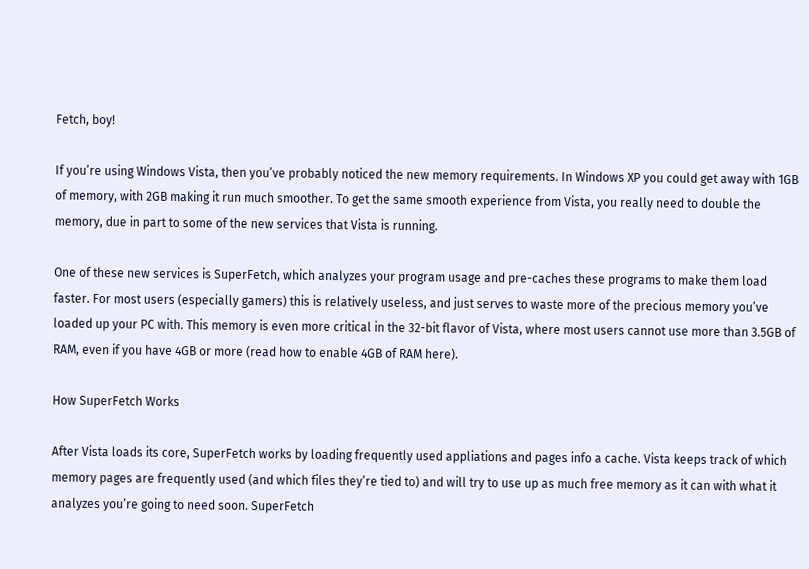Fetch, boy!

If you’re using Windows Vista, then you’ve probably noticed the new memory requirements. In Windows XP you could get away with 1GB of memory, with 2GB making it run much smoother. To get the same smooth experience from Vista, you really need to double the memory, due in part to some of the new services that Vista is running.

One of these new services is SuperFetch, which analyzes your program usage and pre-caches these programs to make them load faster. For most users (especially gamers) this is relatively useless, and just serves to waste more of the precious memory you’ve loaded up your PC with. This memory is even more critical in the 32-bit flavor of Vista, where most users cannot use more than 3.5GB of RAM, even if you have 4GB or more (read how to enable 4GB of RAM here).

How SuperFetch Works

After Vista loads its core, SuperFetch works by loading frequently used appliations and pages info a cache. Vista keeps track of which memory pages are frequently used (and which files they’re tied to) and will try to use up as much free memory as it can with what it analyzes you’re going to need soon. SuperFetch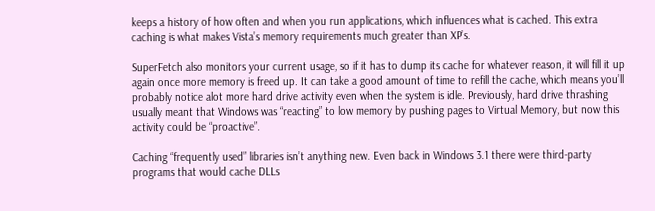keeps a history of how often and when you run applications, which influences what is cached. This extra caching is what makes Vista’s memory requirements much greater than XP’s.

SuperFetch also monitors your current usage, so if it has to dump its cache for whatever reason, it will fill it up again once more memory is freed up. It can take a good amount of time to refill the cache, which means you’ll probably notice alot more hard drive activity even when the system is idle. Previously, hard drive thrashing usually meant that Windows was “reacting” to low memory by pushing pages to Virtual Memory, but now this activity could be “proactive”.

Caching “frequently used” libraries isn’t anything new. Even back in Windows 3.1 there were third-party programs that would cache DLLs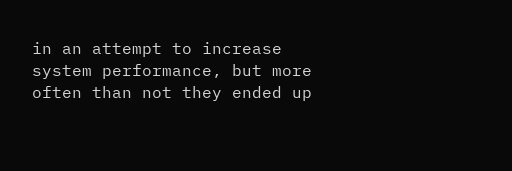in an attempt to increase system performance, but more often than not they ended up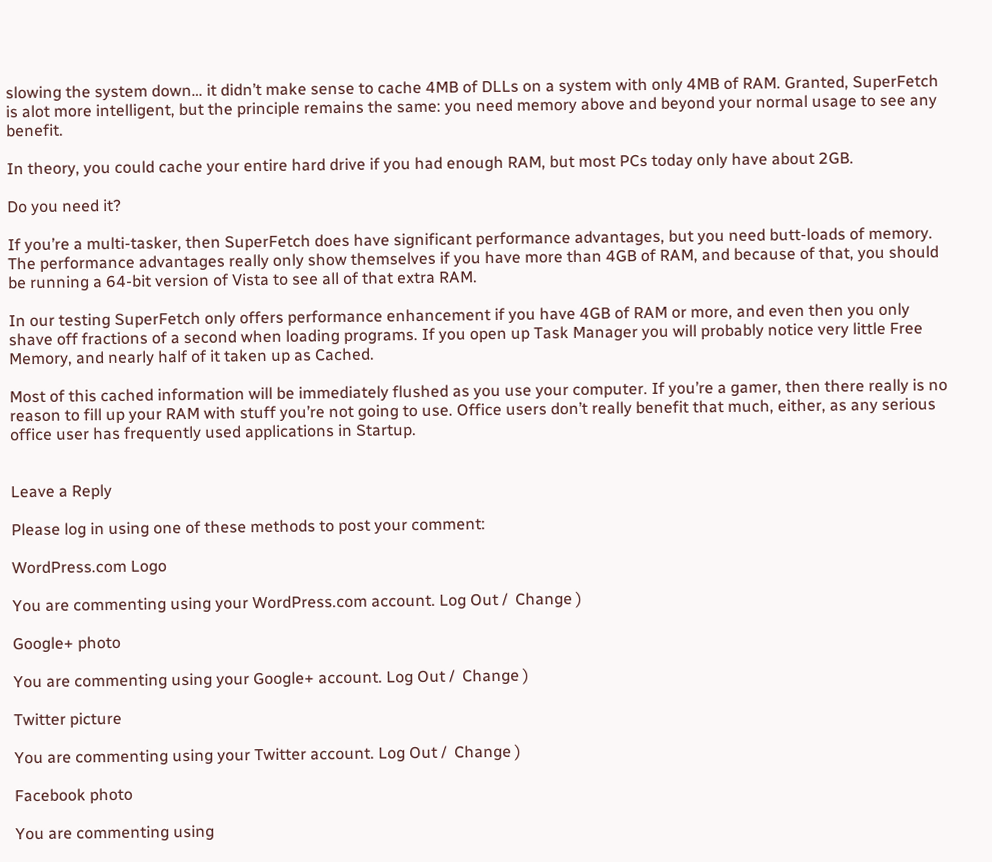slowing the system down… it didn’t make sense to cache 4MB of DLLs on a system with only 4MB of RAM. Granted, SuperFetch is alot more intelligent, but the principle remains the same: you need memory above and beyond your normal usage to see any benefit.

In theory, you could cache your entire hard drive if you had enough RAM, but most PCs today only have about 2GB.

Do you need it?

If you’re a multi-tasker, then SuperFetch does have significant performance advantages, but you need butt-loads of memory. The performance advantages really only show themselves if you have more than 4GB of RAM, and because of that, you should be running a 64-bit version of Vista to see all of that extra RAM.

In our testing SuperFetch only offers performance enhancement if you have 4GB of RAM or more, and even then you only shave off fractions of a second when loading programs. If you open up Task Manager you will probably notice very little Free Memory, and nearly half of it taken up as Cached.

Most of this cached information will be immediately flushed as you use your computer. If you’re a gamer, then there really is no reason to fill up your RAM with stuff you’re not going to use. Office users don’t really benefit that much, either, as any serious office user has frequently used applications in Startup.


Leave a Reply

Please log in using one of these methods to post your comment:

WordPress.com Logo

You are commenting using your WordPress.com account. Log Out /  Change )

Google+ photo

You are commenting using your Google+ account. Log Out /  Change )

Twitter picture

You are commenting using your Twitter account. Log Out /  Change )

Facebook photo

You are commenting using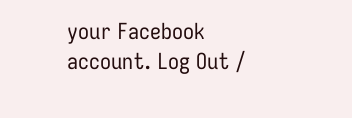your Facebook account. Log Out /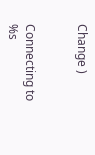Change )


Connecting to %s